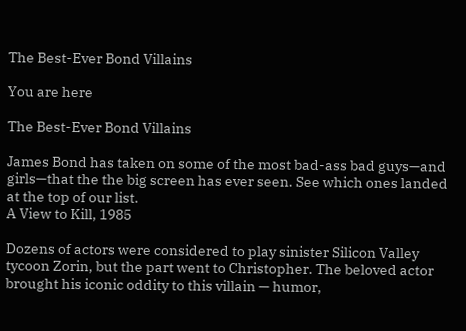The Best-Ever Bond Villains

You are here

The Best-Ever Bond Villains

James Bond has taken on some of the most bad-ass bad guys—and girls—that the the big screen has ever seen. See which ones landed at the top of our list.
A View to Kill, 1985

Dozens of actors were considered to play sinister Silicon Valley tycoon Zorin, but the part went to Christopher. The beloved actor brought his iconic oddity to this villain — humor,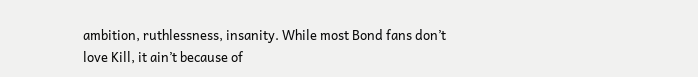ambition, ruthlessness, insanity. While most Bond fans don’t love Kill, it ain’t because of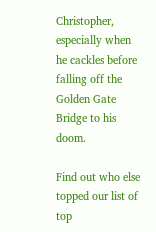Christopher, especially when he cackles before falling off the Golden Gate Bridge to his doom.

Find out who else topped our list of top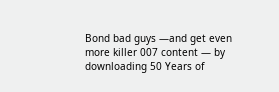Bond bad guys —and get even more killer 007 content — by downloading 50 Years of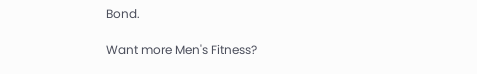Bond.

Want more Men's Fitness?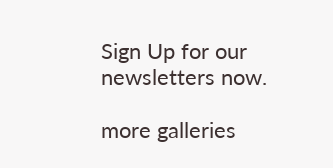Sign Up for our newsletters now.

more galleries